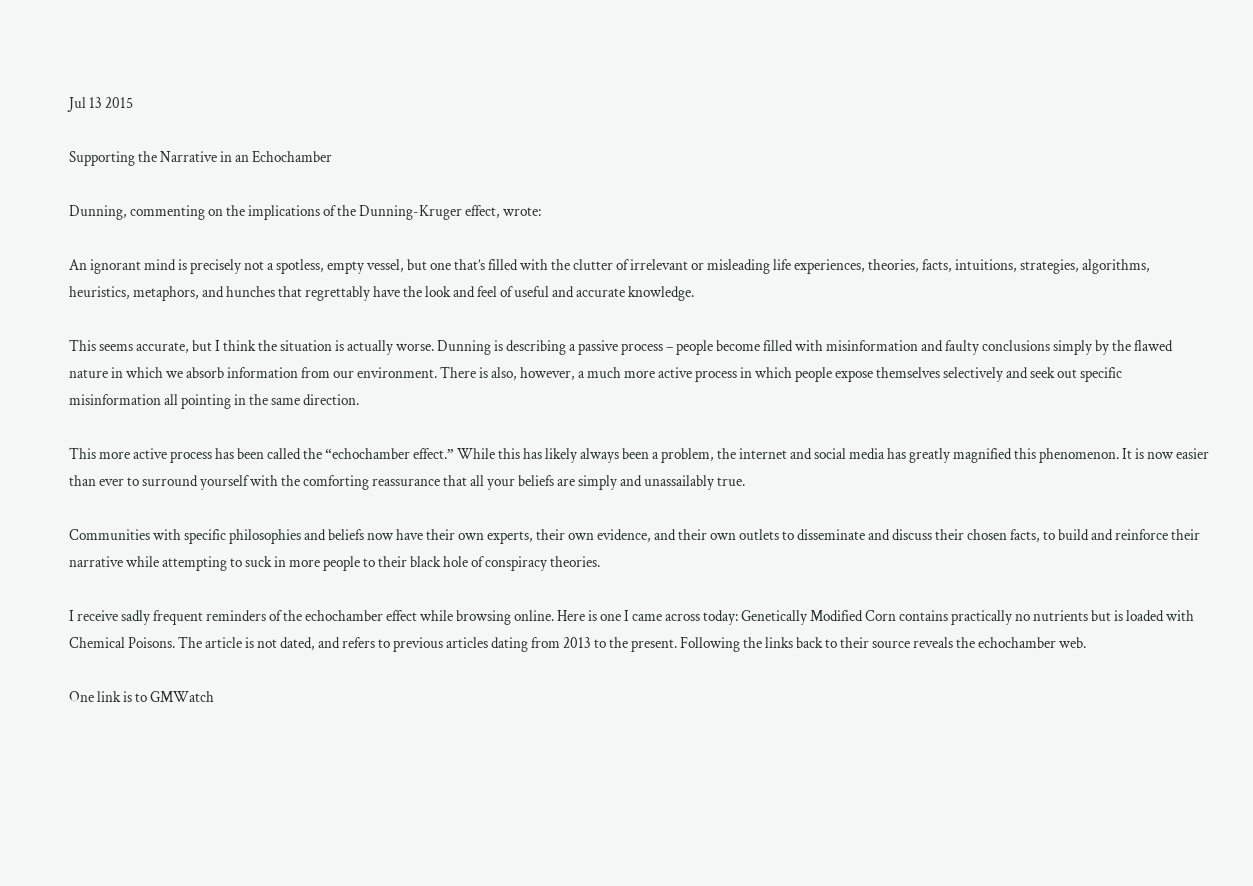Jul 13 2015

Supporting the Narrative in an Echochamber

Dunning, commenting on the implications of the Dunning-Kruger effect, wrote:

An ignorant mind is precisely not a spotless, empty vessel, but one that’s filled with the clutter of irrelevant or misleading life experiences, theories, facts, intuitions, strategies, algorithms, heuristics, metaphors, and hunches that regrettably have the look and feel of useful and accurate knowledge.

This seems accurate, but I think the situation is actually worse. Dunning is describing a passive process – people become filled with misinformation and faulty conclusions simply by the flawed nature in which we absorb information from our environment. There is also, however, a much more active process in which people expose themselves selectively and seek out specific misinformation all pointing in the same direction.

This more active process has been called the “echochamber effect.” While this has likely always been a problem, the internet and social media has greatly magnified this phenomenon. It is now easier than ever to surround yourself with the comforting reassurance that all your beliefs are simply and unassailably true.

Communities with specific philosophies and beliefs now have their own experts, their own evidence, and their own outlets to disseminate and discuss their chosen facts, to build and reinforce their narrative while attempting to suck in more people to their black hole of conspiracy theories.

I receive sadly frequent reminders of the echochamber effect while browsing online. Here is one I came across today: Genetically Modified Corn contains practically no nutrients but is loaded with Chemical Poisons. The article is not dated, and refers to previous articles dating from 2013 to the present. Following the links back to their source reveals the echochamber web.

One link is to GMWatch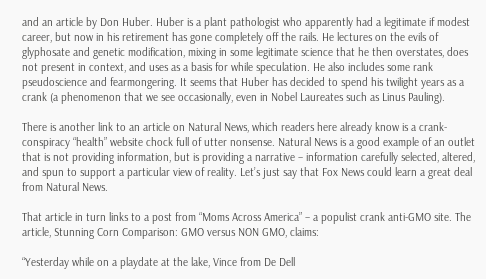and an article by Don Huber. Huber is a plant pathologist who apparently had a legitimate if modest career, but now in his retirement has gone completely off the rails. He lectures on the evils of glyphosate and genetic modification, mixing in some legitimate science that he then overstates, does not present in context, and uses as a basis for while speculation. He also includes some rank pseudoscience and fearmongering. It seems that Huber has decided to spend his twilight years as a crank (a phenomenon that we see occasionally, even in Nobel Laureates such as Linus Pauling).

There is another link to an article on Natural News, which readers here already know is a crank-conspiracy “health” website chock full of utter nonsense. Natural News is a good example of an outlet that is not providing information, but is providing a narrative – information carefully selected, altered, and spun to support a particular view of reality. Let’s just say that Fox News could learn a great deal from Natural News.

That article in turn links to a post from “Moms Across America” – a populist crank anti-GMO site. The article, Stunning Corn Comparison: GMO versus NON GMO, claims:

“Yesterday while on a playdate at the lake, Vince from De Dell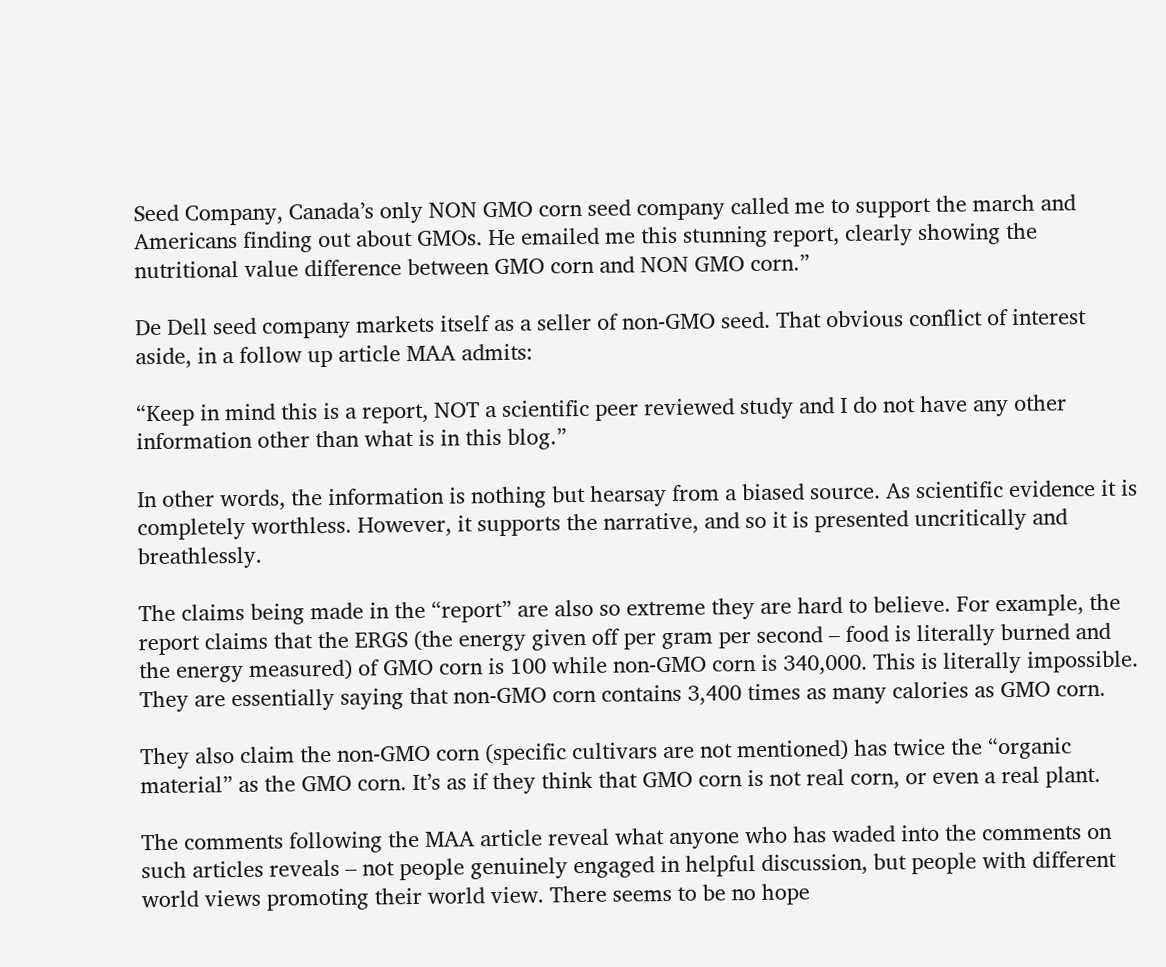Seed Company, Canada’s only NON GMO corn seed company called me to support the march and Americans finding out about GMOs. He emailed me this stunning report, clearly showing the nutritional value difference between GMO corn and NON GMO corn.”

De Dell seed company markets itself as a seller of non-GMO seed. That obvious conflict of interest aside, in a follow up article MAA admits:

“Keep in mind this is a report, NOT a scientific peer reviewed study and I do not have any other information other than what is in this blog.”

In other words, the information is nothing but hearsay from a biased source. As scientific evidence it is completely worthless. However, it supports the narrative, and so it is presented uncritically and breathlessly.

The claims being made in the “report” are also so extreme they are hard to believe. For example, the report claims that the ERGS (the energy given off per gram per second – food is literally burned and the energy measured) of GMO corn is 100 while non-GMO corn is 340,000. This is literally impossible. They are essentially saying that non-GMO corn contains 3,400 times as many calories as GMO corn.

They also claim the non-GMO corn (specific cultivars are not mentioned) has twice the “organic material” as the GMO corn. It’s as if they think that GMO corn is not real corn, or even a real plant.

The comments following the MAA article reveal what anyone who has waded into the comments on such articles reveals – not people genuinely engaged in helpful discussion, but people with different world views promoting their world view. There seems to be no hope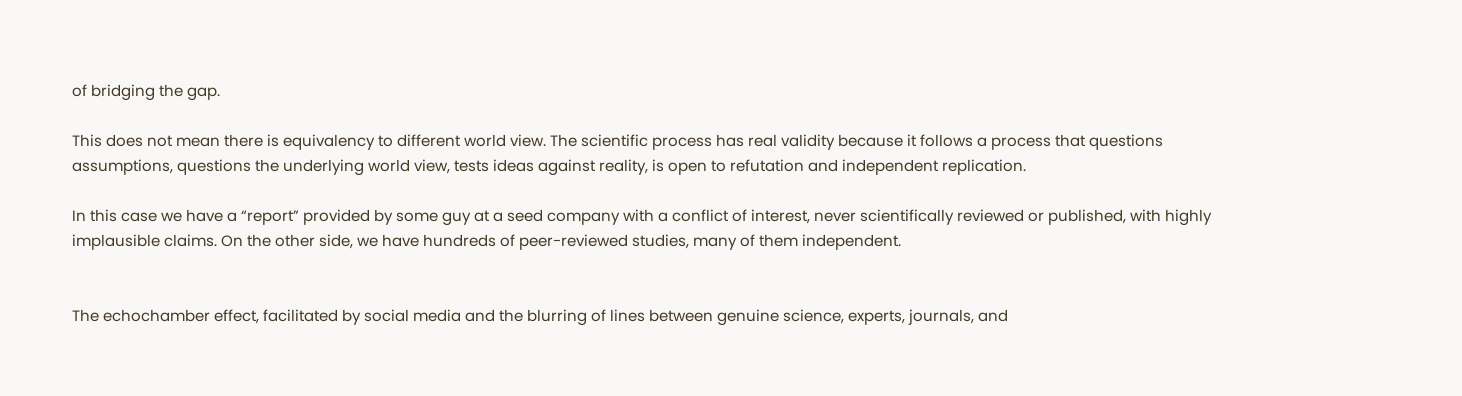of bridging the gap.

This does not mean there is equivalency to different world view. The scientific process has real validity because it follows a process that questions assumptions, questions the underlying world view, tests ideas against reality, is open to refutation and independent replication.

In this case we have a “report” provided by some guy at a seed company with a conflict of interest, never scientifically reviewed or published, with highly implausible claims. On the other side, we have hundreds of peer-reviewed studies, many of them independent.


The echochamber effect, facilitated by social media and the blurring of lines between genuine science, experts, journals, and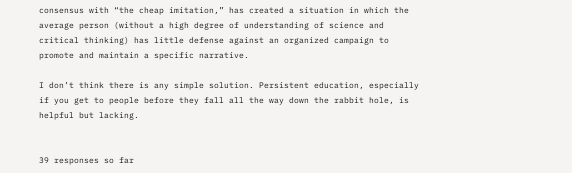consensus with “the cheap imitation,” has created a situation in which the average person (without a high degree of understanding of science and critical thinking) has little defense against an organized campaign to promote and maintain a specific narrative.

I don’t think there is any simple solution. Persistent education, especially if you get to people before they fall all the way down the rabbit hole, is helpful but lacking.


39 responses so far